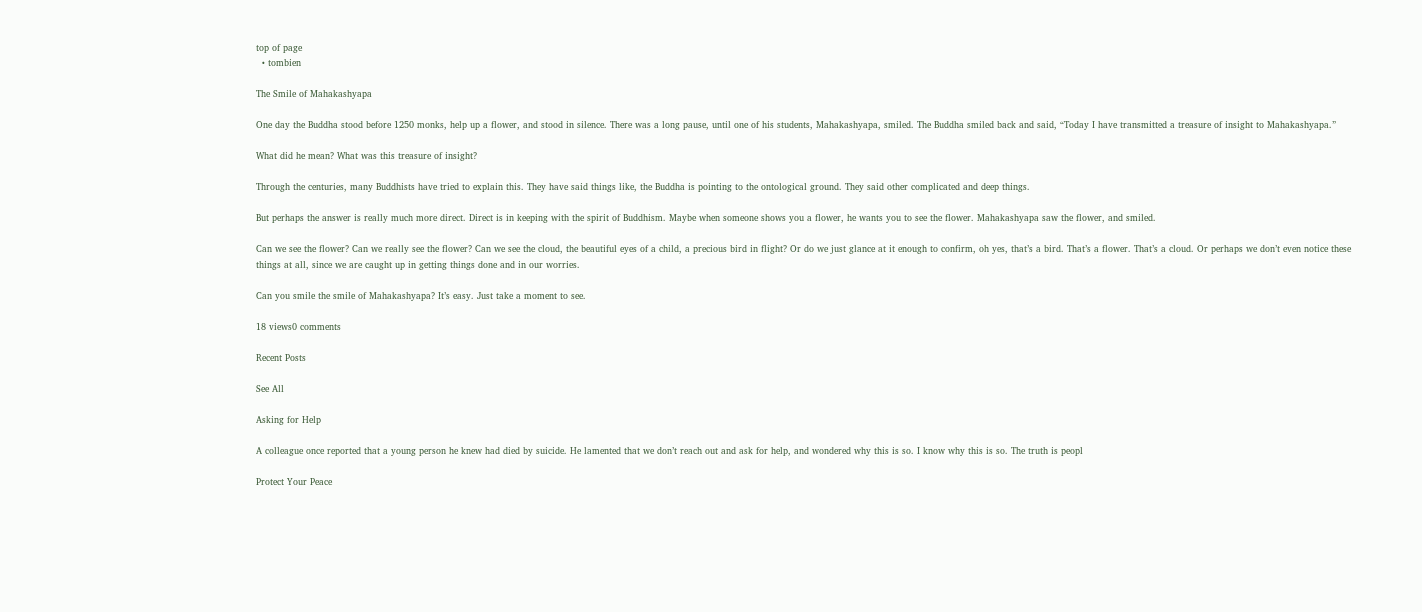top of page
  • tombien

The Smile of Mahakashyapa

One day the Buddha stood before 1250 monks, help up a flower, and stood in silence. There was a long pause, until one of his students, Mahakashyapa, smiled. The Buddha smiled back and said, “Today I have transmitted a treasure of insight to Mahakashyapa.”

What did he mean? What was this treasure of insight?

Through the centuries, many Buddhists have tried to explain this. They have said things like, the Buddha is pointing to the ontological ground. They said other complicated and deep things.

But perhaps the answer is really much more direct. Direct is in keeping with the spirit of Buddhism. Maybe when someone shows you a flower, he wants you to see the flower. Mahakashyapa saw the flower, and smiled.

Can we see the flower? Can we really see the flower? Can we see the cloud, the beautiful eyes of a child, a precious bird in flight? Or do we just glance at it enough to confirm, oh yes, that’s a bird. That’s a flower. That’s a cloud. Or perhaps we don’t even notice these things at all, since we are caught up in getting things done and in our worries.

Can you smile the smile of Mahakashyapa? It’s easy. Just take a moment to see.

18 views0 comments

Recent Posts

See All

Asking for Help

A colleague once reported that a young person he knew had died by suicide. He lamented that we don’t reach out and ask for help, and wondered why this is so. I know why this is so. The truth is peopl

Protect Your Peace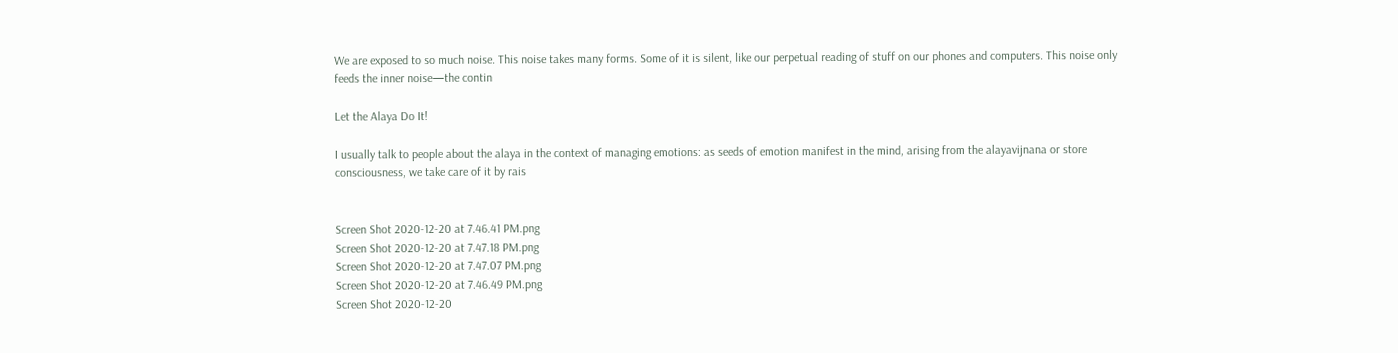We are exposed to so much noise. This noise takes many forms. Some of it is silent, like our perpetual reading of stuff on our phones and computers. This noise only feeds the inner noise—the contin

Let the Alaya Do It!

I usually talk to people about the alaya in the context of managing emotions: as seeds of emotion manifest in the mind, arising from the alayavijnana or store consciousness, we take care of it by rais


Screen Shot 2020-12-20 at 7.46.41 PM.png
Screen Shot 2020-12-20 at 7.47.18 PM.png
Screen Shot 2020-12-20 at 7.47.07 PM.png
Screen Shot 2020-12-20 at 7.46.49 PM.png
Screen Shot 2020-12-20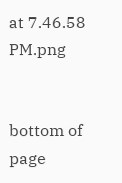at 7.46.58 PM.png


bottom of page